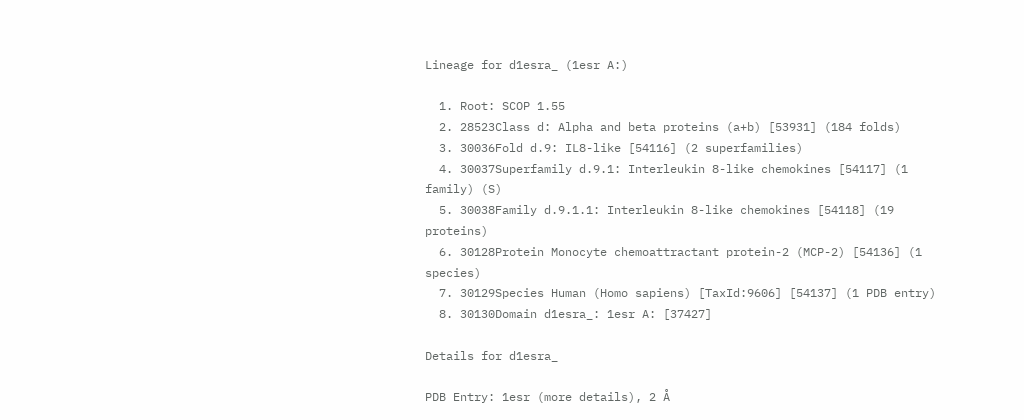Lineage for d1esra_ (1esr A:)

  1. Root: SCOP 1.55
  2. 28523Class d: Alpha and beta proteins (a+b) [53931] (184 folds)
  3. 30036Fold d.9: IL8-like [54116] (2 superfamilies)
  4. 30037Superfamily d.9.1: Interleukin 8-like chemokines [54117] (1 family) (S)
  5. 30038Family d.9.1.1: Interleukin 8-like chemokines [54118] (19 proteins)
  6. 30128Protein Monocyte chemoattractant protein-2 (MCP-2) [54136] (1 species)
  7. 30129Species Human (Homo sapiens) [TaxId:9606] [54137] (1 PDB entry)
  8. 30130Domain d1esra_: 1esr A: [37427]

Details for d1esra_

PDB Entry: 1esr (more details), 2 Å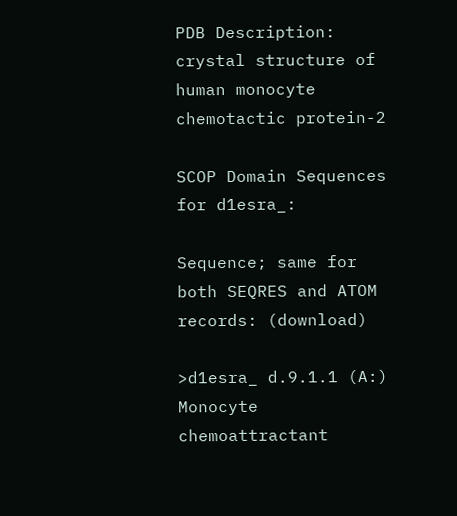PDB Description: crystal structure of human monocyte chemotactic protein-2

SCOP Domain Sequences for d1esra_:

Sequence; same for both SEQRES and ATOM records: (download)

>d1esra_ d.9.1.1 (A:) Monocyte chemoattractant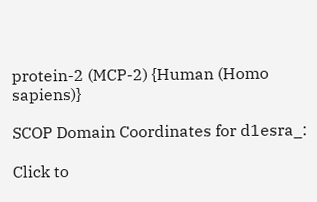protein-2 (MCP-2) {Human (Homo sapiens)}

SCOP Domain Coordinates for d1esra_:

Click to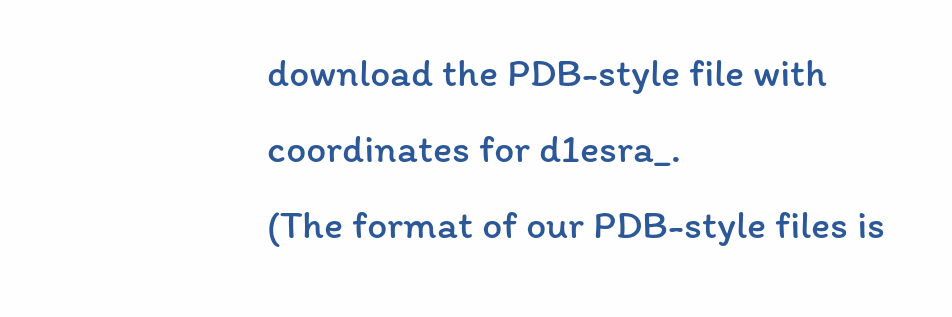download the PDB-style file with coordinates for d1esra_.
(The format of our PDB-style files is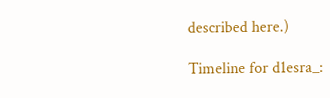described here.)

Timeline for d1esra_: